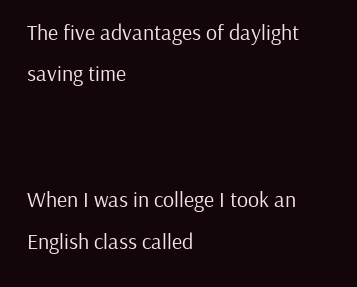The five advantages of daylight saving time


When I was in college I took an English class called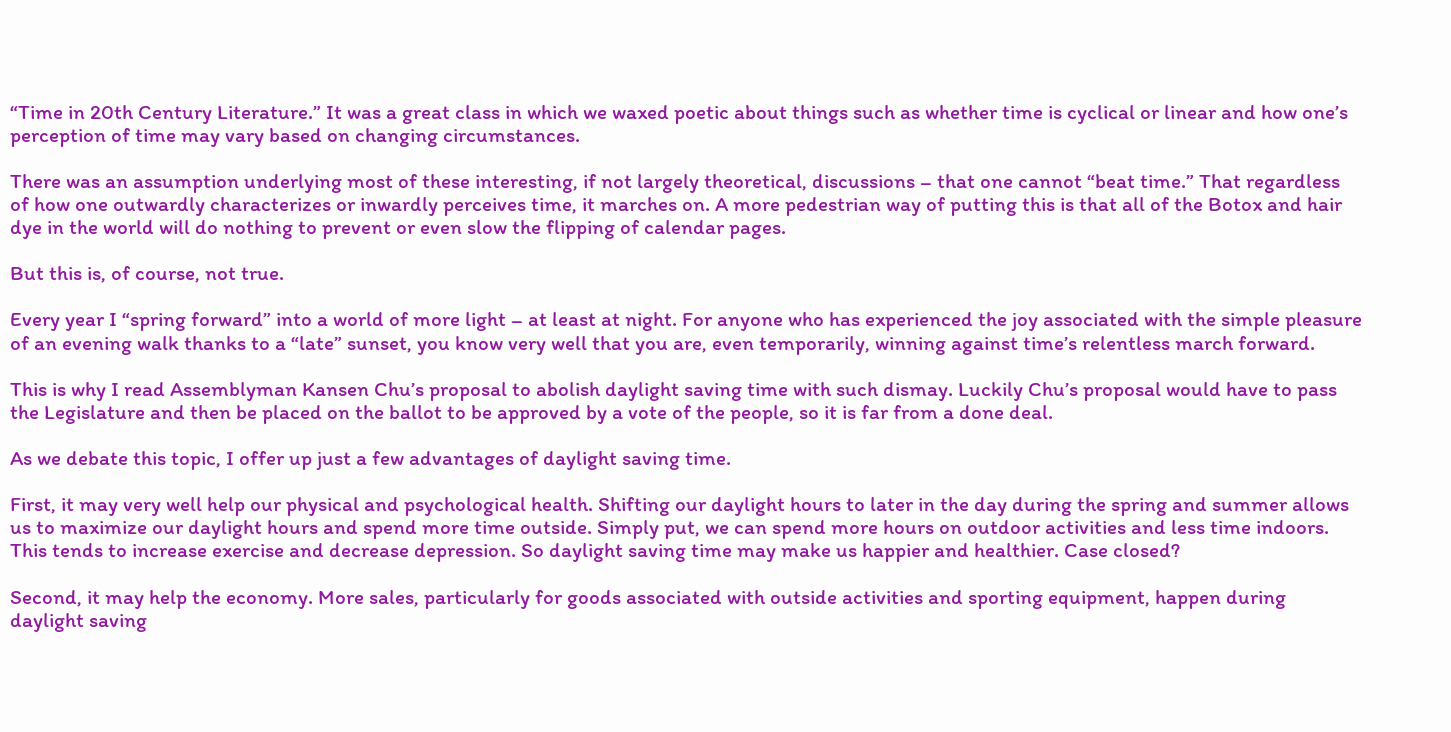“Time in 20th Century Literature.” It was a great class in which we waxed poetic about things such as whether time is cyclical or linear and how one’s perception of time may vary based on changing circumstances.

There was an assumption underlying most of these interesting, if not largely theoretical, discussions – that one cannot “beat time.” That regardless of how one outwardly characterizes or inwardly perceives time, it marches on. A more pedestrian way of putting this is that all of the Botox and hair dye in the world will do nothing to prevent or even slow the flipping of calendar pages.

But this is, of course, not true.

Every year I “spring forward” into a world of more light – at least at night. For anyone who has experienced the joy associated with the simple pleasure of an evening walk thanks to a “late” sunset, you know very well that you are, even temporarily, winning against time’s relentless march forward.

This is why I read Assemblyman Kansen Chu’s proposal to abolish daylight saving time with such dismay. Luckily Chu’s proposal would have to pass the Legislature and then be placed on the ballot to be approved by a vote of the people, so it is far from a done deal.

As we debate this topic, I offer up just a few advantages of daylight saving time.

First, it may very well help our physical and psychological health. Shifting our daylight hours to later in the day during the spring and summer allows us to maximize our daylight hours and spend more time outside. Simply put, we can spend more hours on outdoor activities and less time indoors. This tends to increase exercise and decrease depression. So daylight saving time may make us happier and healthier. Case closed?

Second, it may help the economy. More sales, particularly for goods associated with outside activities and sporting equipment, happen during daylight saving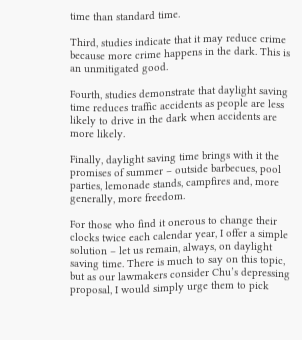time than standard time.

Third, studies indicate that it may reduce crime because more crime happens in the dark. This is an unmitigated good.

Fourth, studies demonstrate that daylight saving time reduces traffic accidents as people are less likely to drive in the dark when accidents are more likely.

Finally, daylight saving time brings with it the promises of summer – outside barbecues, pool parties, lemonade stands, campfires and, more generally, more freedom.

For those who find it onerous to change their clocks twice each calendar year, I offer a simple solution – let us remain, always, on daylight saving time. There is much to say on this topic, but as our lawmakers consider Chu’s depressing proposal, I would simply urge them to pick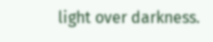light over darkness.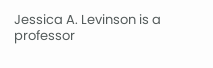Jessica A. Levinson is a professor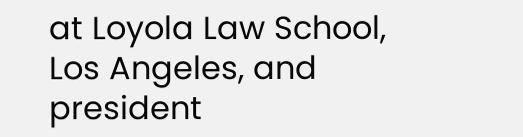at Loyola Law School, Los Angeles, and president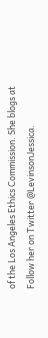of the Los Angeles Ethics Commission. She blogs at Follow her on Twitter @LevinsonJessica.